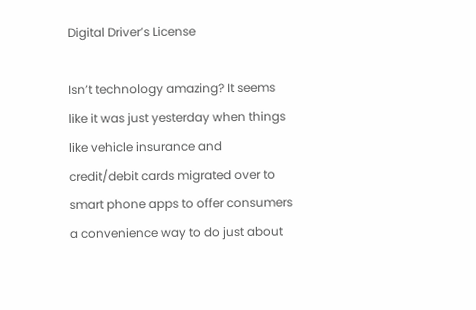Digital Driver’s License

Isn’t technology amazing? It seems like it was just yesterday when things like vehicle insurance and credit/debit cards migrated over to smart phone apps to offer consumers a convenience way to do just about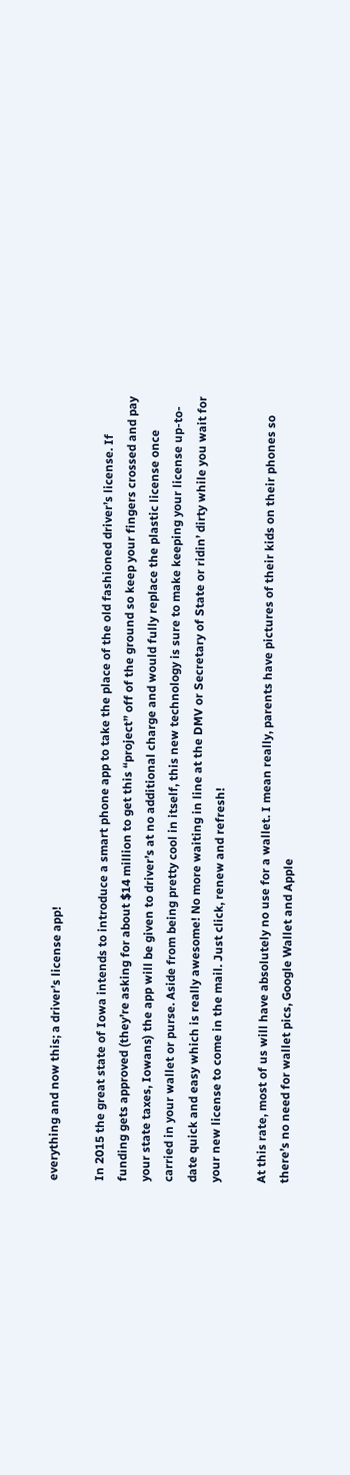everything and now this; a driver’s license app!

In 2015 the great state of Iowa intends to introduce a smart phone app to take the place of the old fashioned driver’s license. If funding gets approved (they’re asking for about $14 million to get this “project” off of the ground so keep your fingers crossed and pay your state taxes, Iowans) the app will be given to driver’s at no additional charge and would fully replace the plastic license once carried in your wallet or purse. Aside from being pretty cool in itself, this new technology is sure to make keeping your license up-to-date quick and easy which is really awesome! No more waiting in line at the DMV or Secretary of State or ridin’ dirty while you wait for your new license to come in the mail. Just click, renew and refresh!

At this rate, most of us will have absolutely no use for a wallet. I mean really, parents have pictures of their kids on their phones so there’s no need for wallet pics, Google Wallet and Apple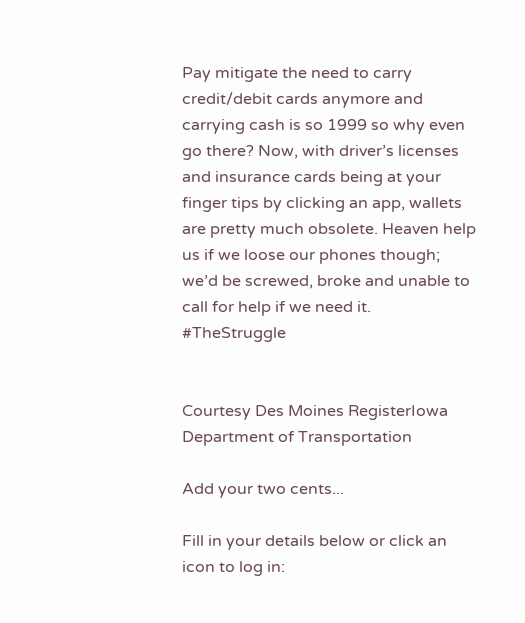Pay mitigate the need to carry credit/debit cards anymore and carrying cash is so 1999 so why even go there? Now, with driver’s licenses and insurance cards being at your finger tips by clicking an app, wallets are pretty much obsolete. Heaven help us if we loose our phones though; we’d be screwed, broke and unable to call for help if we need it. #TheStruggle


Courtesy Des Moines RegisterIowa Department of Transportation

Add your two cents...

Fill in your details below or click an icon to log in: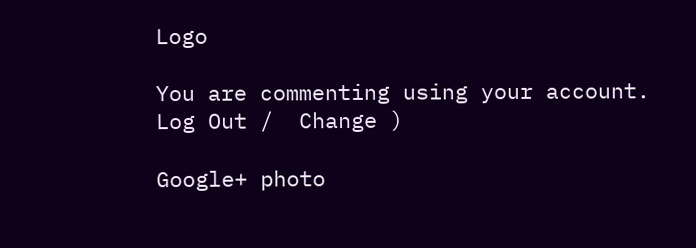Logo

You are commenting using your account. Log Out /  Change )

Google+ photo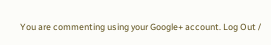You are commenting using your Google+ account. Log Out /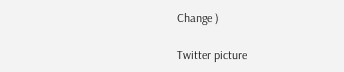Change )

Twitter picture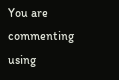You are commenting using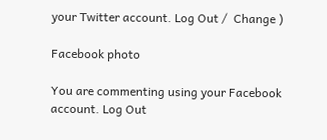your Twitter account. Log Out /  Change )

Facebook photo

You are commenting using your Facebook account. Log Out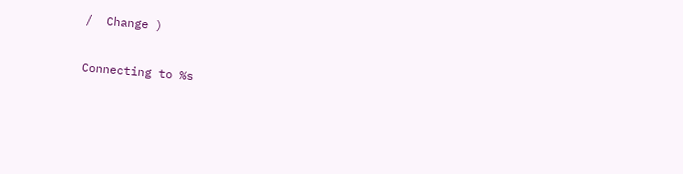/  Change )

Connecting to %s